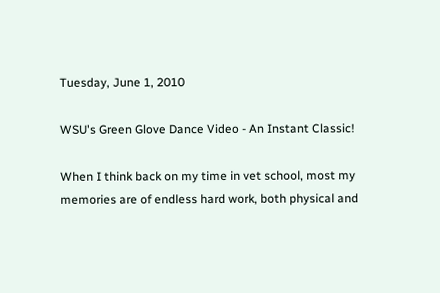Tuesday, June 1, 2010

WSU's Green Glove Dance Video - An Instant Classic!

When I think back on my time in vet school, most my memories are of endless hard work, both physical and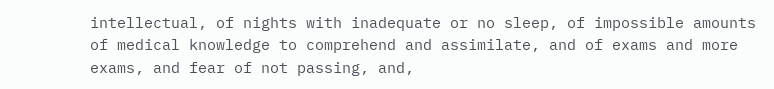intellectual, of nights with inadequate or no sleep, of impossible amounts of medical knowledge to comprehend and assimilate, and of exams and more exams, and fear of not passing, and,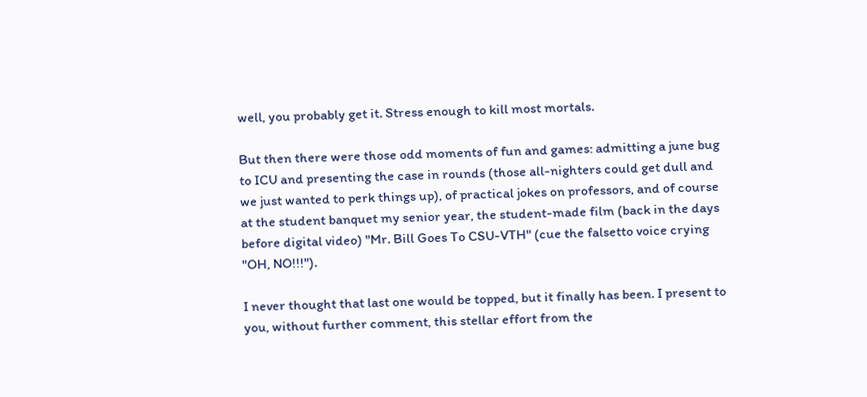well, you probably get it. Stress enough to kill most mortals.

But then there were those odd moments of fun and games: admitting a june bug to ICU and presenting the case in rounds (those all-nighters could get dull and we just wanted to perk things up), of practical jokes on professors, and of course at the student banquet my senior year, the student-made film (back in the days before digital video) "Mr. Bill Goes To CSU-VTH" (cue the falsetto voice crying "OH, NO!!!").

I never thought that last one would be topped, but it finally has been. I present to you, without further comment, this stellar effort from the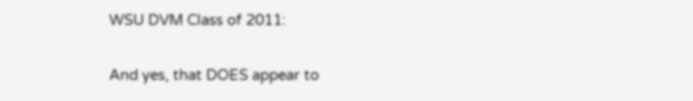WSU DVM Class of 2011:

And yes, that DOES appear to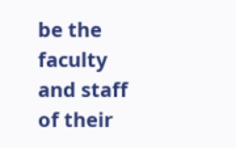be the faculty and staff of their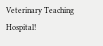Veterinary Teaching Hospital!